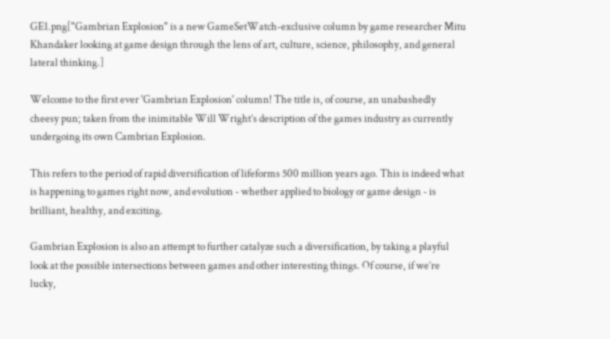GE1.png["Gambrian Explosion" is a new GameSetWatch-exclusive column by game researcher Mitu Khandaker looking at game design through the lens of art, culture, science, philosophy, and general lateral thinking.]

Welcome to the first ever 'Gambrian Explosion' column! The title is, of course, an unabashedly cheesy pun; taken from the inimitable Will Wright’s description of the games industry as currently undergoing its own Cambrian Explosion.

This refers to the period of rapid diversification of lifeforms 500 million years ago. This is indeed what is happening to games right now, and evolution - whether applied to biology or game design - is brilliant, healthy, and exciting.

Gambrian Explosion is also an attempt to further catalyze such a diversification, by taking a playful look at the possible intersections between games and other interesting things. Of course, if we’re lucky,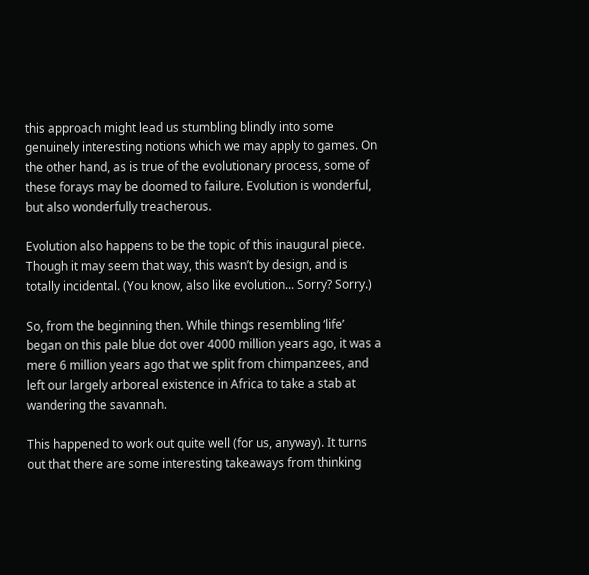this approach might lead us stumbling blindly into some genuinely interesting notions which we may apply to games. On the other hand, as is true of the evolutionary process, some of these forays may be doomed to failure. Evolution is wonderful, but also wonderfully treacherous.

Evolution also happens to be the topic of this inaugural piece. Though it may seem that way, this wasn’t by design, and is totally incidental. (You know, also like evolution... Sorry? Sorry.)

So, from the beginning then. While things resembling ‘life’ began on this pale blue dot over 4000 million years ago, it was a mere 6 million years ago that we split from chimpanzees, and left our largely arboreal existence in Africa to take a stab at wandering the savannah.

This happened to work out quite well (for us, anyway). It turns out that there are some interesting takeaways from thinking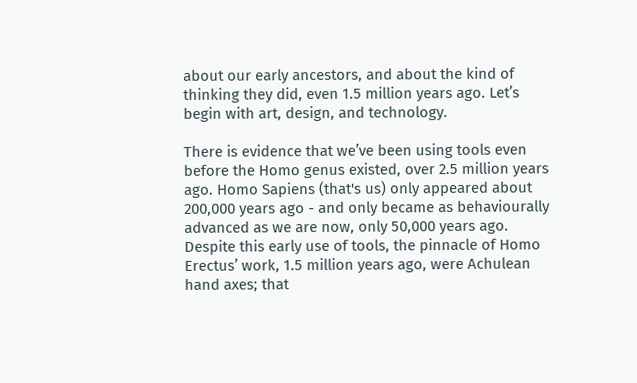about our early ancestors, and about the kind of thinking they did, even 1.5 million years ago. Let’s begin with art, design, and technology.

There is evidence that we’ve been using tools even before the Homo genus existed, over 2.5 million years ago. Homo Sapiens (that's us) only appeared about 200,000 years ago - and only became as behaviourally advanced as we are now, only 50,000 years ago. Despite this early use of tools, the pinnacle of Homo Erectus’ work, 1.5 million years ago, were Achulean hand axes; that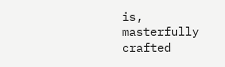is, masterfully crafted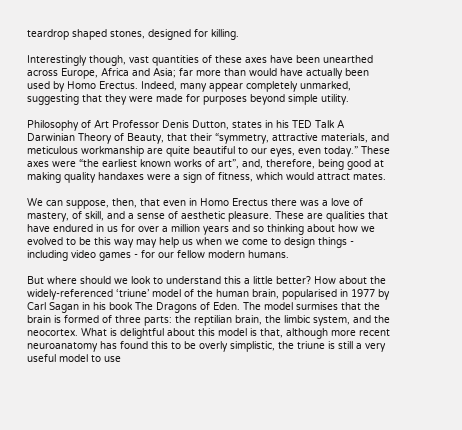teardrop shaped stones, designed for killing.

Interestingly though, vast quantities of these axes have been unearthed across Europe, Africa and Asia; far more than would have actually been used by Homo Erectus. Indeed, many appear completely unmarked, suggesting that they were made for purposes beyond simple utility.

Philosophy of Art Professor Denis Dutton, states in his TED Talk A Darwinian Theory of Beauty, that their “symmetry, attractive materials, and meticulous workmanship are quite beautiful to our eyes, even today.” These axes were “the earliest known works of art”, and, therefore, being good at making quality handaxes were a sign of fitness, which would attract mates.

We can suppose, then, that even in Homo Erectus there was a love of mastery, of skill, and a sense of aesthetic pleasure. These are qualities that have endured in us for over a million years and so thinking about how we evolved to be this way may help us when we come to design things - including video games - for our fellow modern humans.

But where should we look to understand this a little better? How about the widely-referenced ‘triune’ model of the human brain, popularised in 1977 by Carl Sagan in his book The Dragons of Eden. The model surmises that the brain is formed of three parts: the reptilian brain, the limbic system, and the neocortex. What is delightful about this model is that, although more recent neuroanatomy has found this to be overly simplistic, the triune is still a very useful model to use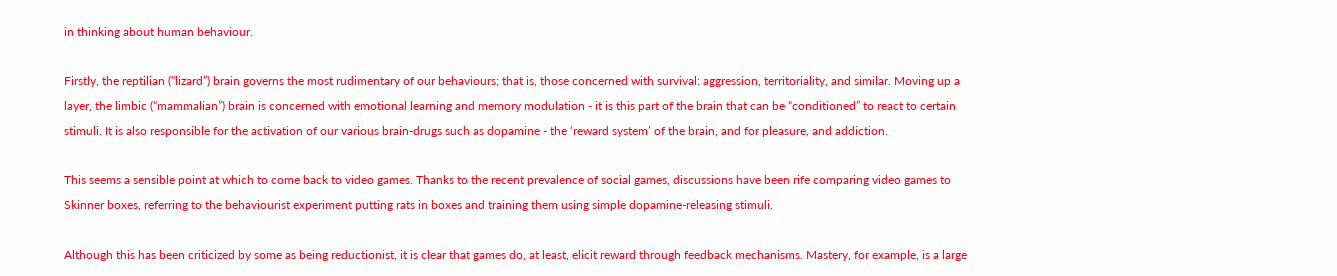in thinking about human behaviour.

Firstly, the reptilian (“lizard”) brain governs the most rudimentary of our behaviours; that is, those concerned with survival: aggression, territoriality, and similar. Moving up a layer, the limbic (“mammalian”) brain is concerned with emotional learning and memory modulation - it is this part of the brain that can be “conditioned” to react to certain stimuli. It is also responsible for the activation of our various brain-drugs such as dopamine - the ‘reward system’ of the brain, and for pleasure, and addiction.

This seems a sensible point at which to come back to video games. Thanks to the recent prevalence of social games, discussions have been rife comparing video games to Skinner boxes, referring to the behaviourist experiment putting rats in boxes and training them using simple dopamine-releasing stimuli.

Although this has been criticized by some as being reductionist, it is clear that games do, at least, elicit reward through feedback mechanisms. Mastery, for example, is a large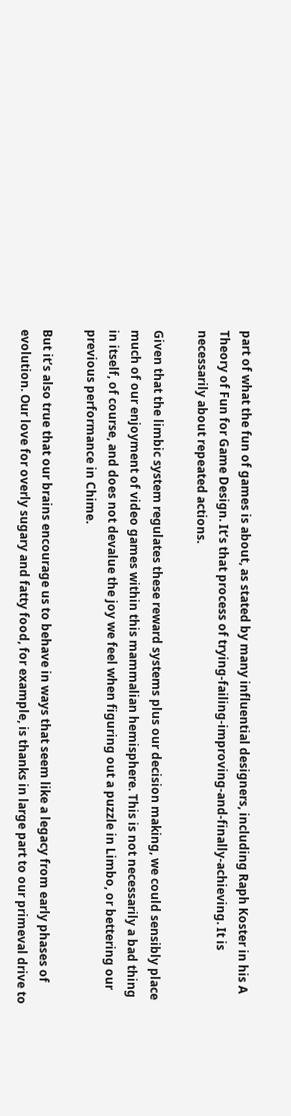part of what the fun of games is about, as stated by many influential designers, including Raph Koster in his A Theory of Fun for Game Design. It’s that process of trying-failing-improving-and-finally-achieving. It is necessarily about repeated actions.

Given that the limbic system regulates these reward systems plus our decision making, we could sensibly place much of our enjoyment of video games within this mammalian hemisphere. This is not necessarily a bad thing in itself, of course, and does not devalue the joy we feel when figuring out a puzzle in Limbo, or bettering our previous performance in Chime.

But it’s also true that our brains encourage us to behave in ways that seem like a legacy from early phases of evolution. Our love for overly sugary and fatty food, for example, is thanks in large part to our primeval drive to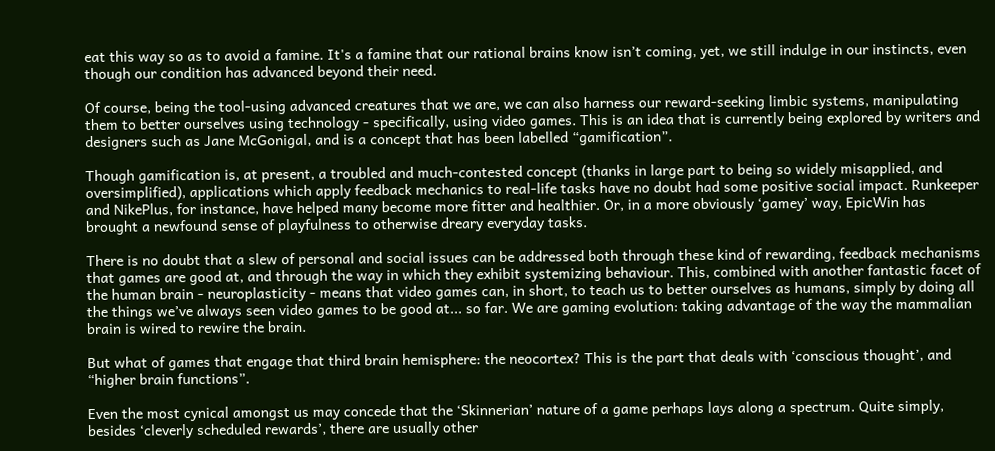eat this way so as to avoid a famine. It's a famine that our rational brains know isn’t coming, yet, we still indulge in our instincts, even though our condition has advanced beyond their need.

Of course, being the tool-using advanced creatures that we are, we can also harness our reward-seeking limbic systems, manipulating them to better ourselves using technology - specifically, using video games. This is an idea that is currently being explored by writers and designers such as Jane McGonigal, and is a concept that has been labelled “gamification”.

Though gamification is, at present, a troubled and much-contested concept (thanks in large part to being so widely misapplied, and oversimplified), applications which apply feedback mechanics to real-life tasks have no doubt had some positive social impact. Runkeeper and NikePlus, for instance, have helped many become more fitter and healthier. Or, in a more obviously ‘gamey’ way, EpicWin has brought a newfound sense of playfulness to otherwise dreary everyday tasks.

There is no doubt that a slew of personal and social issues can be addressed both through these kind of rewarding, feedback mechanisms that games are good at, and through the way in which they exhibit systemizing behaviour. This, combined with another fantastic facet of the human brain - neuroplasticity - means that video games can, in short, to teach us to better ourselves as humans, simply by doing all the things we’ve always seen video games to be good at... so far. We are gaming evolution: taking advantage of the way the mammalian brain is wired to rewire the brain.

But what of games that engage that third brain hemisphere: the neocortex? This is the part that deals with ‘conscious thought’, and “higher brain functions”.

Even the most cynical amongst us may concede that the ‘Skinnerian’ nature of a game perhaps lays along a spectrum. Quite simply, besides ‘cleverly scheduled rewards’, there are usually other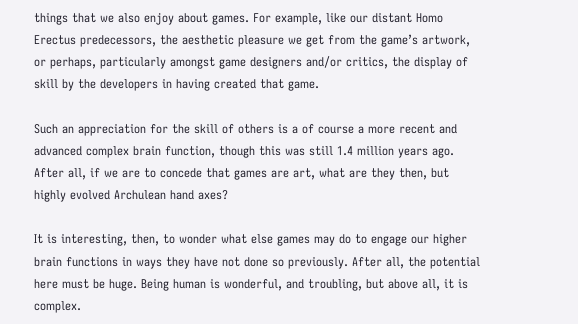things that we also enjoy about games. For example, like our distant Homo Erectus predecessors, the aesthetic pleasure we get from the game’s artwork, or perhaps, particularly amongst game designers and/or critics, the display of skill by the developers in having created that game.

Such an appreciation for the skill of others is a of course a more recent and advanced complex brain function, though this was still 1.4 million years ago. After all, if we are to concede that games are art, what are they then, but highly evolved Archulean hand axes?

It is interesting, then, to wonder what else games may do to engage our higher brain functions in ways they have not done so previously. After all, the potential here must be huge. Being human is wonderful, and troubling, but above all, it is complex.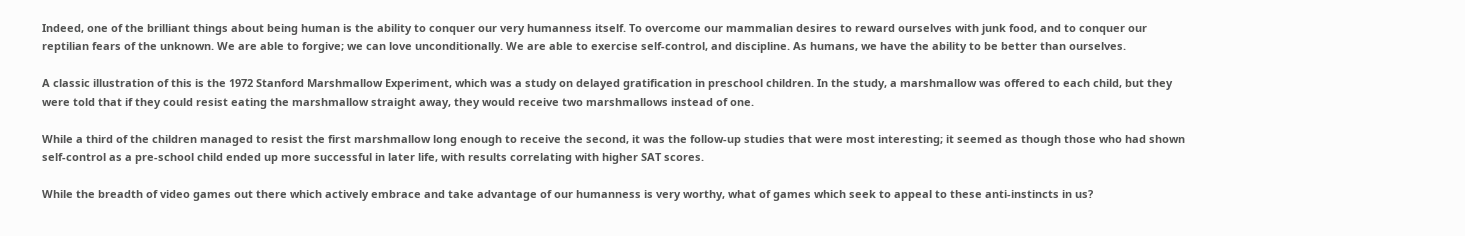Indeed, one of the brilliant things about being human is the ability to conquer our very humanness itself. To overcome our mammalian desires to reward ourselves with junk food, and to conquer our reptilian fears of the unknown. We are able to forgive; we can love unconditionally. We are able to exercise self-control, and discipline. As humans, we have the ability to be better than ourselves.

A classic illustration of this is the 1972 Stanford Marshmallow Experiment, which was a study on delayed gratification in preschool children. In the study, a marshmallow was offered to each child, but they were told that if they could resist eating the marshmallow straight away, they would receive two marshmallows instead of one.

While a third of the children managed to resist the first marshmallow long enough to receive the second, it was the follow-up studies that were most interesting; it seemed as though those who had shown self-control as a pre-school child ended up more successful in later life, with results correlating with higher SAT scores.

While the breadth of video games out there which actively embrace and take advantage of our humanness is very worthy, what of games which seek to appeal to these anti-instincts in us?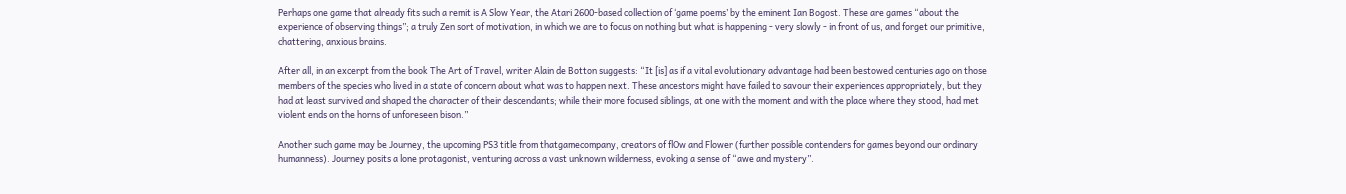Perhaps one game that already fits such a remit is A Slow Year, the Atari 2600-based collection of ‘game poems’ by the eminent Ian Bogost. These are games “about the experience of observing things”; a truly Zen sort of motivation, in which we are to focus on nothing but what is happening - very slowly - in front of us, and forget our primitive, chattering, anxious brains.

After all, in an excerpt from the book The Art of Travel, writer Alain de Botton suggests: “It [is] as if a vital evolutionary advantage had been bestowed centuries ago on those members of the species who lived in a state of concern about what was to happen next. These ancestors might have failed to savour their experiences appropriately, but they had at least survived and shaped the character of their descendants; while their more focused siblings, at one with the moment and with the place where they stood, had met violent ends on the horns of unforeseen bison.”

Another such game may be Journey, the upcoming PS3 title from thatgamecompany, creators of flOw and Flower (further possible contenders for games beyond our ordinary humanness). Journey posits a lone protagonist, venturing across a vast unknown wilderness, evoking a sense of “awe and mystery”.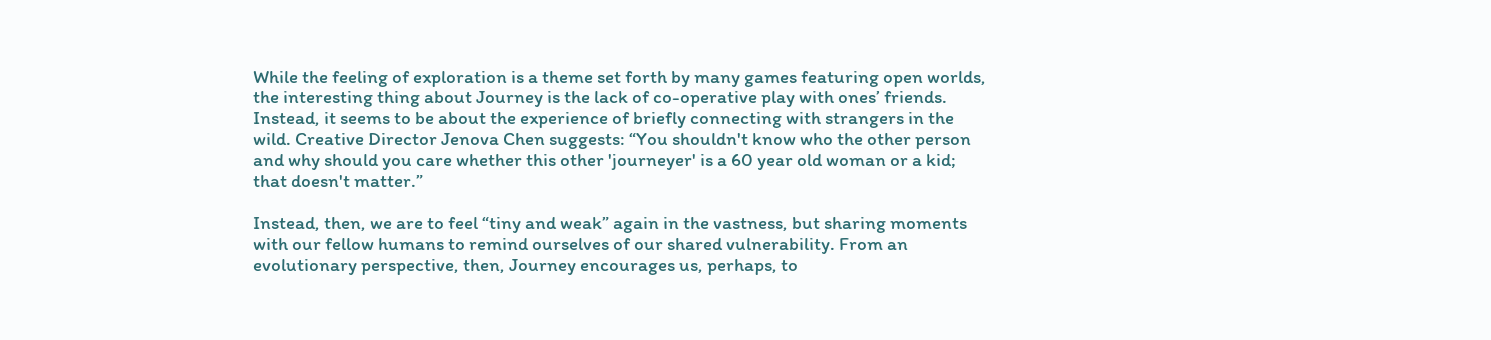While the feeling of exploration is a theme set forth by many games featuring open worlds, the interesting thing about Journey is the lack of co-operative play with ones’ friends. Instead, it seems to be about the experience of briefly connecting with strangers in the wild. Creative Director Jenova Chen suggests: “You shouldn't know who the other person and why should you care whether this other 'journeyer' is a 60 year old woman or a kid; that doesn't matter.”

Instead, then, we are to feel “tiny and weak” again in the vastness, but sharing moments with our fellow humans to remind ourselves of our shared vulnerability. From an evolutionary perspective, then, Journey encourages us, perhaps, to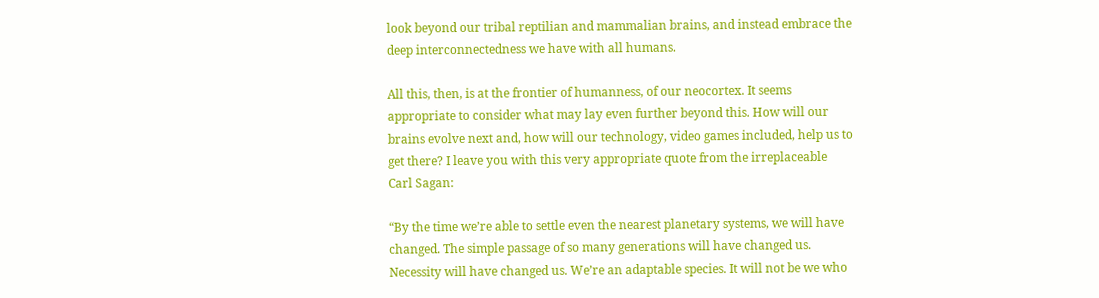look beyond our tribal reptilian and mammalian brains, and instead embrace the deep interconnectedness we have with all humans.

All this, then, is at the frontier of humanness, of our neocortex. It seems appropriate to consider what may lay even further beyond this. How will our brains evolve next and, how will our technology, video games included, help us to get there? I leave you with this very appropriate quote from the irreplaceable Carl Sagan:

“By the time we’re able to settle even the nearest planetary systems, we will have changed. The simple passage of so many generations will have changed us. Necessity will have changed us. We’re an adaptable species. It will not be we who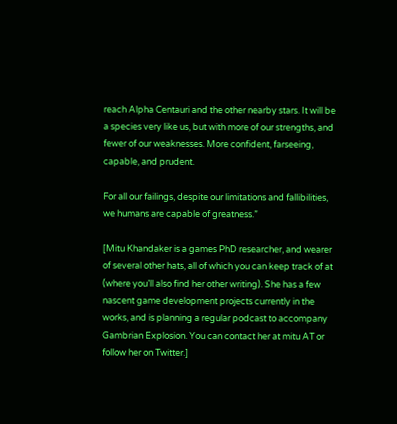reach Alpha Centauri and the other nearby stars. It will be a species very like us, but with more of our strengths, and fewer of our weaknesses. More confident, farseeing, capable, and prudent.

For all our failings, despite our limitations and fallibilities, we humans are capable of greatness.”

[Mitu Khandaker is a games PhD researcher, and wearer of several other hats, all of which you can keep track of at (where you’ll also find her other writing). She has a few nascent game development projects currently in the works, and is planning a regular podcast to accompany Gambrian Explosion. You can contact her at mitu AT or follow her on Twitter.]